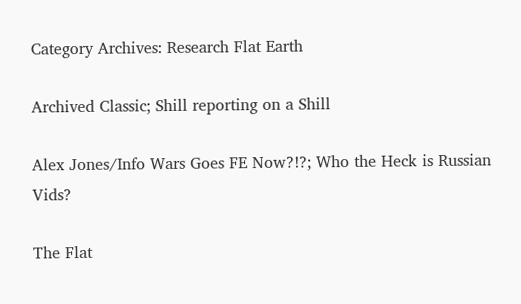Category Archives: Research Flat Earth

Archived Classic; Shill reporting on a Shill

Alex Jones/Info Wars Goes FE Now?!?; Who the Heck is Russian Vids?

The Flat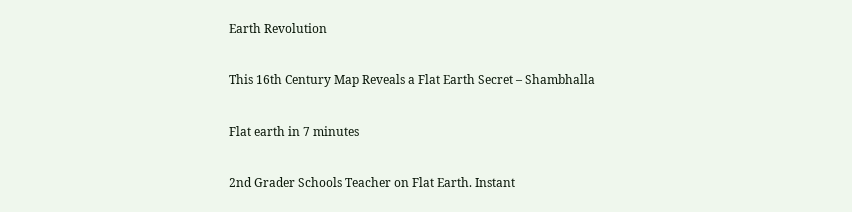Earth Revolution

This 16th Century Map Reveals a Flat Earth Secret – Shambhalla

Flat earth in 7 minutes

2nd Grader Schools Teacher on Flat Earth. Instant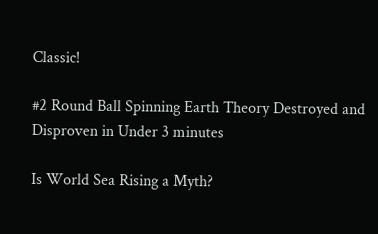Classic!

#2 Round Ball Spinning Earth Theory Destroyed and Disproven in Under 3 minutes

Is World Sea Rising a Myth?